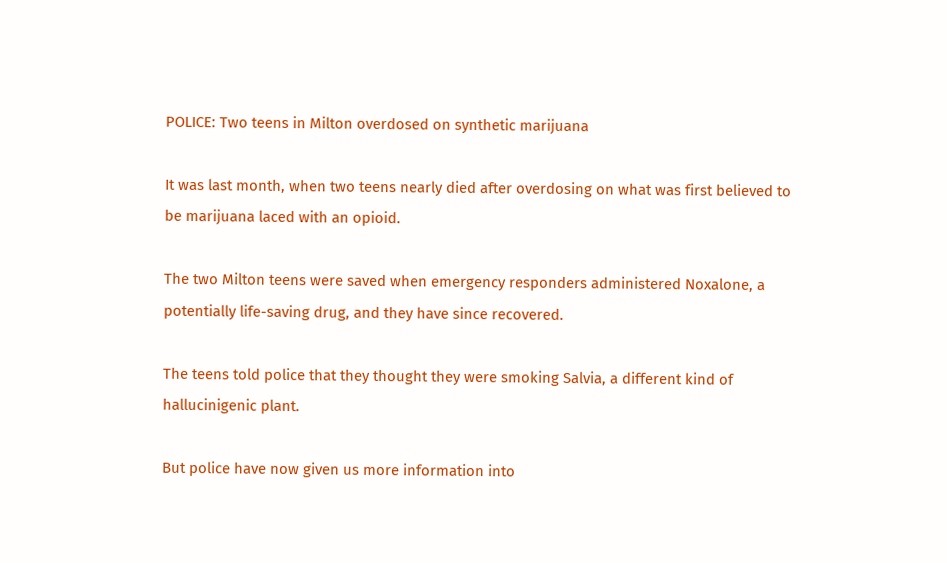POLICE: Two teens in Milton overdosed on synthetic marijuana

It was last month, when two teens nearly died after overdosing on what was first believed to be marijuana laced with an opioid.

The two Milton teens were saved when emergency responders administered Noxalone, a potentially life-saving drug, and they have since recovered.

The teens told police that they thought they were smoking Salvia, a different kind of hallucinigenic plant.

But police have now given us more information into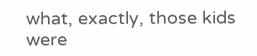what, exactly, those kids were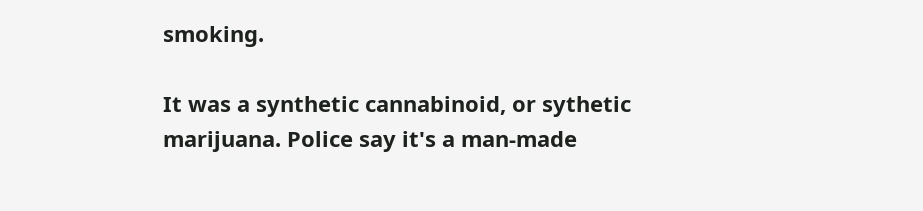smoking.

It was a synthetic cannabinoid, or sythetic marijuana. Police say it's a man-made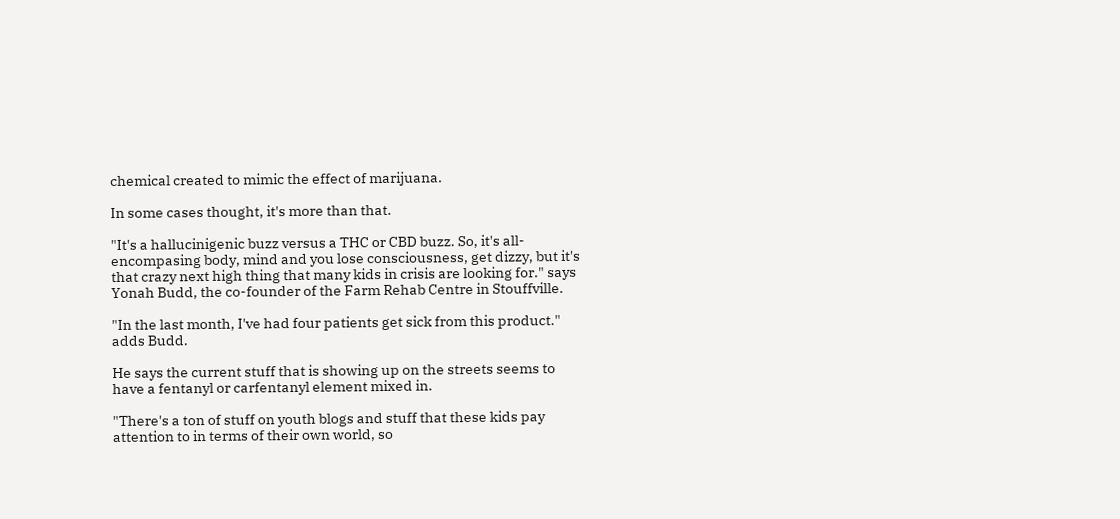chemical created to mimic the effect of marijuana.

In some cases thought, it's more than that.

"It's a hallucinigenic buzz versus a THC or CBD buzz. So, it's all-encompasing body, mind and you lose consciousness, get dizzy, but it's that crazy next high thing that many kids in crisis are looking for." says Yonah Budd, the co-founder of the Farm Rehab Centre in Stouffville.

"In the last month, I've had four patients get sick from this product." adds Budd.

He says the current stuff that is showing up on the streets seems to have a fentanyl or carfentanyl element mixed in.

"There's a ton of stuff on youth blogs and stuff that these kids pay attention to in terms of their own world, so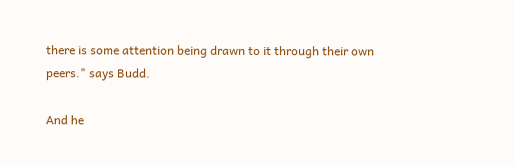there is some attention being drawn to it through their own peers." says Budd.

And he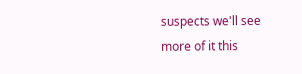suspects we'll see more of it this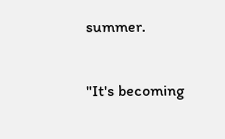summer.

"It's becoming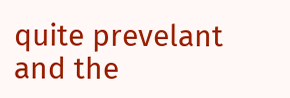quite prevelant and the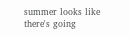summer looks like there's going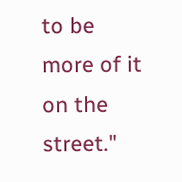to be more of it on the street."